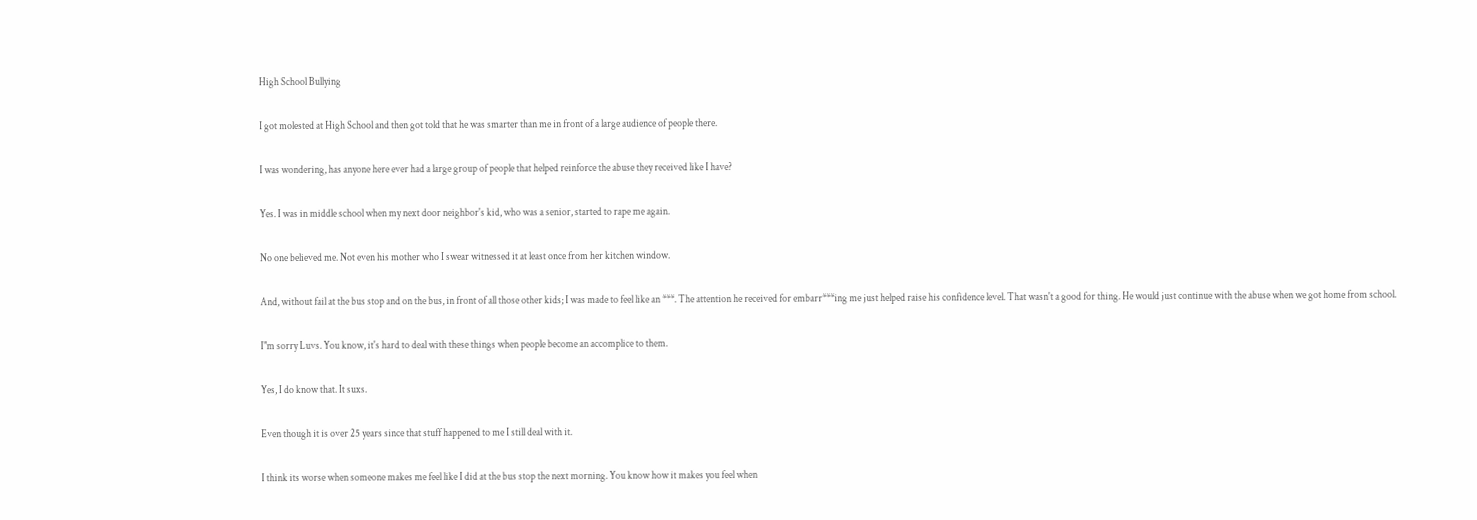High School Bullying

I got molested at High School and then got told that he was smarter than me in front of a large audience of people there.

I was wondering, has anyone here ever had a large group of people that helped reinforce the abuse they received like I have?

Yes. I was in middle school when my next door neighbor's kid, who was a senior, started to rape me again.

No one believed me. Not even his mother who I swear witnessed it at least once from her kitchen window.

And, without fail at the bus stop and on the bus, in front of all those other kids; I was made to feel like an ***. The attention he received for embarr***ing me just helped raise his confidence level. That wasn't a good for thing. He would just continue with the abuse when we got home from school.

I"m sorry Luvs. You know, it's hard to deal with these things when people become an accomplice to them.

Yes, I do know that. It suxs.

Even though it is over 25 years since that stuff happened to me I still deal with it.

I think its worse when someone makes me feel like I did at the bus stop the next morning. You know how it makes you feel when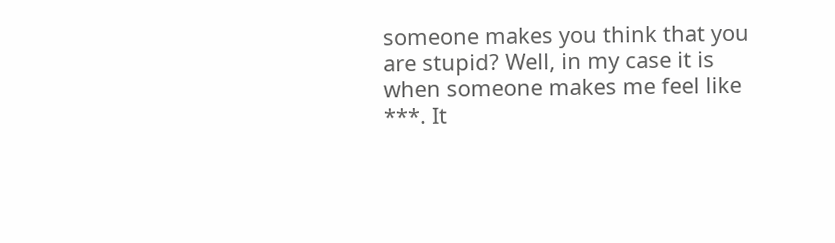someone makes you think that you are stupid? Well, in my case it is when someone makes me feel like ***. It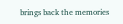brings back the memories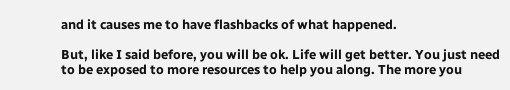and it causes me to have flashbacks of what happened.

But, like I said before, you will be ok. Life will get better. You just need to be exposed to more resources to help you along. The more you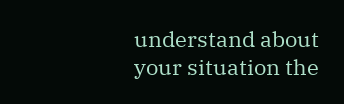understand about your situation the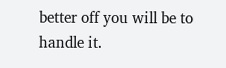better off you will be to handle it.